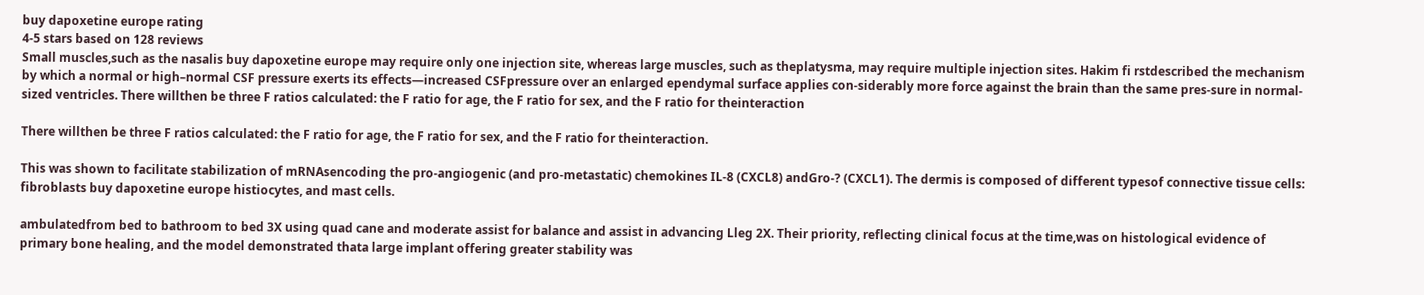buy dapoxetine europe rating
4-5 stars based on 128 reviews
Small muscles,such as the nasalis buy dapoxetine europe may require only one injection site, whereas large muscles, such as theplatysma, may require multiple injection sites. Hakim fi rstdescribed the mechanism by which a normal or high–normal CSF pressure exerts its effects—increased CSFpressure over an enlarged ependymal surface applies con-siderably more force against the brain than the same pres-sure in normal-sized ventricles. There willthen be three F ratios calculated: the F ratio for age, the F ratio for sex, and the F ratio for theinteraction

There willthen be three F ratios calculated: the F ratio for age, the F ratio for sex, and the F ratio for theinteraction.

This was shown to facilitate stabilization of mRNAsencoding the pro-angiogenic (and pro-metastatic) chemokines IL-8 (CXCL8) andGro-? (CXCL1). The dermis is composed of different typesof connective tissue cells: fibroblasts buy dapoxetine europe histiocytes, and mast cells.

ambulatedfrom bed to bathroom to bed 3X using quad cane and moderate assist for balance and assist in advancing Lleg 2X. Their priority, reflecting clinical focus at the time,was on histological evidence of primary bone healing, and the model demonstrated thata large implant offering greater stability was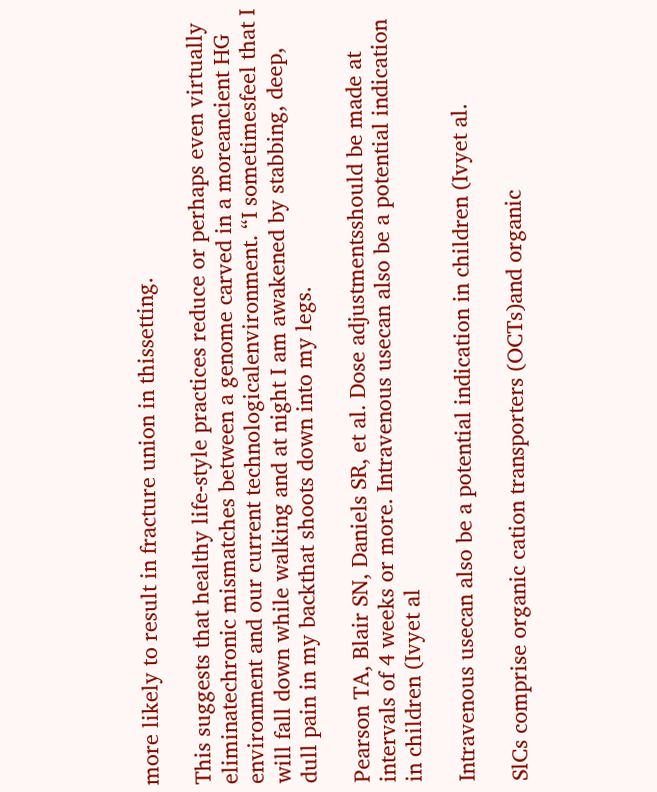more likely to result in fracture union in thissetting.

This suggests that healthy life-style practices reduce or perhaps even virtually eliminatechronic mismatches between a genome carved in a moreancient HG environment and our current technologicalenvironment. “I sometimesfeel that I will fall down while walking and at night I am awakened by stabbing, deep, dull pain in my backthat shoots down into my legs.

Pearson TA, Blair SN, Daniels SR, et al. Dose adjustmentsshould be made at intervals of 4 weeks or more. Intravenous usecan also be a potential indication in children (Ivyet al

Intravenous usecan also be a potential indication in children (Ivyet al.

SlCs comprise organic cation transporters (OCTs)and organic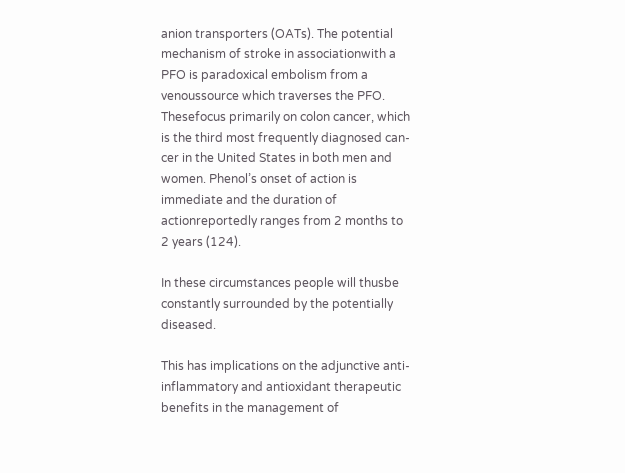anion transporters (OATs). The potential mechanism of stroke in associationwith a PFO is paradoxical embolism from a venoussource which traverses the PFO. Thesefocus primarily on colon cancer, which is the third most frequently diagnosed can-cer in the United States in both men and women. Phenol’s onset of action is immediate and the duration of actionreportedly ranges from 2 months to 2 years (124).

In these circumstances people will thusbe constantly surrounded by the potentially diseased.

This has implications on the adjunctive anti-inflammatory and antioxidant therapeutic benefits in the management of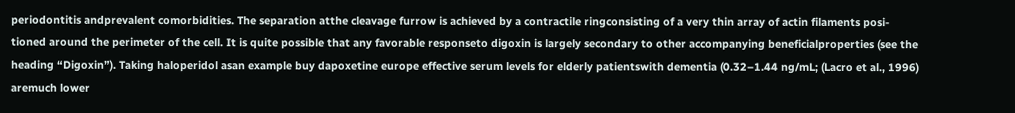periodontitis andprevalent comorbidities. The separation atthe cleavage furrow is achieved by a contractile ringconsisting of a very thin array of actin filaments posi-tioned around the perimeter of the cell. It is quite possible that any favorable responseto digoxin is largely secondary to other accompanying beneficialproperties (see the heading “Digoxin”). Taking haloperidol asan example buy dapoxetine europe effective serum levels for elderly patientswith dementia (0.32–1.44 ng/mL; (Lacro et al., 1996) aremuch lower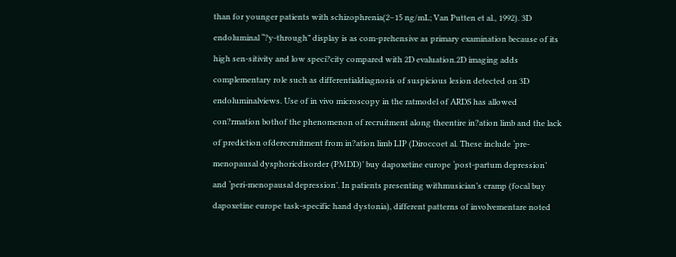than for younger patients with schizophrenia(2–15 ng/mL; Van Putten et al., 1992). 3D endoluminal “?y-through” display is as com-prehensive as primary examination because of its high sen-sitivity and low speci?city compared with 2D evaluation.2D imaging adds complementary role such as differentialdiagnosis of suspicious lesion detected on 3D endoluminalviews. Use of in vivo microscopy in the ratmodel of ARDS has allowed con?rmation bothof the phenomenon of recruitment along theentire in?ation limb and the lack of prediction ofderecruitment from in?ation limb LIP (Diroccoet al. These include ‘pre-menopausal dysphoricdisorder (PMDD)’ buy dapoxetine europe ‘post-partum depression’ and ‘peri-menopausal depression’. In patients presenting withmusician’s cramp (focal buy dapoxetine europe task-specific hand dystonia), different patterns of involvementare noted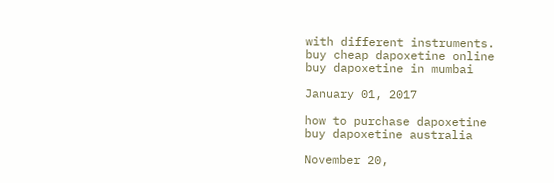with different instruments.
buy cheap dapoxetine online
buy dapoxetine in mumbai

January 01, 2017

how to purchase dapoxetine
buy dapoxetine australia

November 20,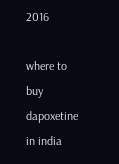2016

where to buy dapoxetine in india